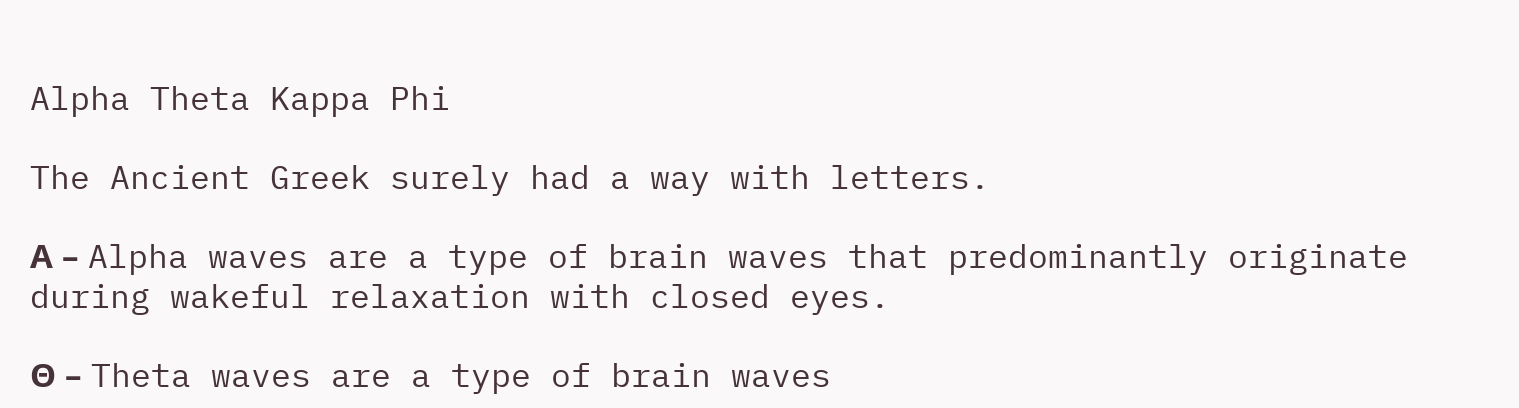Alpha Theta Kappa Phi

The Ancient Greek surely had a way with letters.

Α – Alpha waves are a type of brain waves that predominantly originate during wakeful relaxation with closed eyes.

Θ – Theta waves are a type of brain waves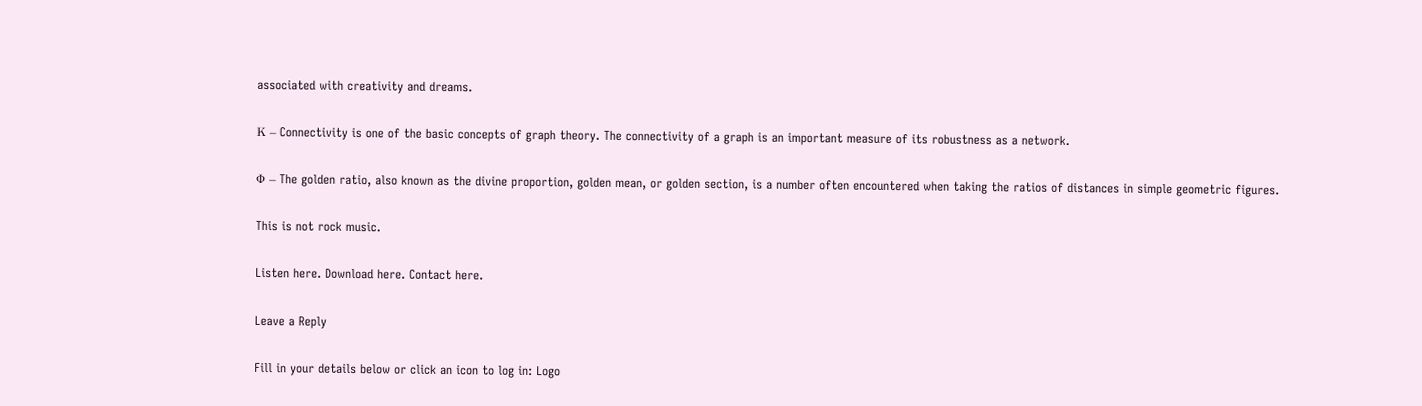associated with creativity and dreams.

Κ – Connectivity is one of the basic concepts of graph theory. The connectivity of a graph is an important measure of its robustness as a network.

Φ – The golden ratio, also known as the divine proportion, golden mean, or golden section, is a number often encountered when taking the ratios of distances in simple geometric figures.

This is not rock music.

Listen here. Download here. Contact here.

Leave a Reply

Fill in your details below or click an icon to log in: Logo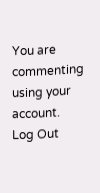You are commenting using your account. Log Out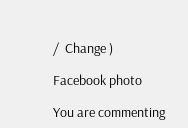/  Change )

Facebook photo

You are commenting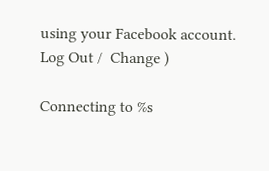using your Facebook account. Log Out /  Change )

Connecting to %s